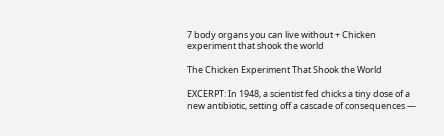7 body organs you can live without + Chicken experiment that shook the world

The Chicken Experiment That Shook the World

EXCERPT: In 1948, a scientist fed chicks a tiny dose of a new antibiotic, setting off a cascade of consequences —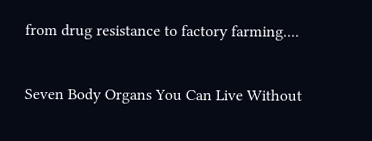from drug resistance to factory farming....

Seven Body Organs You Can Live Without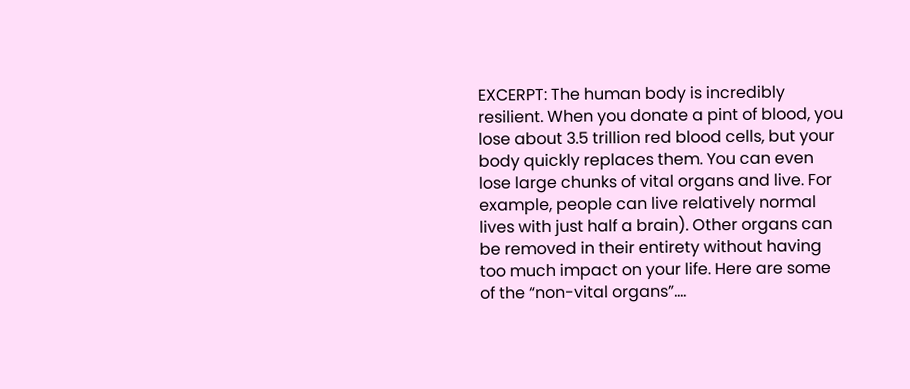EXCERPT: The human body is incredibly resilient. When you donate a pint of blood, you lose about 3.5 trillion red blood cells, but your body quickly replaces them. You can even lose large chunks of vital organs and live. For example, people can live relatively normal lives with just half a brain). Other organs can be removed in their entirety without having too much impact on your life. Here are some of the “non-vital organs”....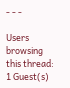- - -

Users browsing this thread: 1 Guest(s)